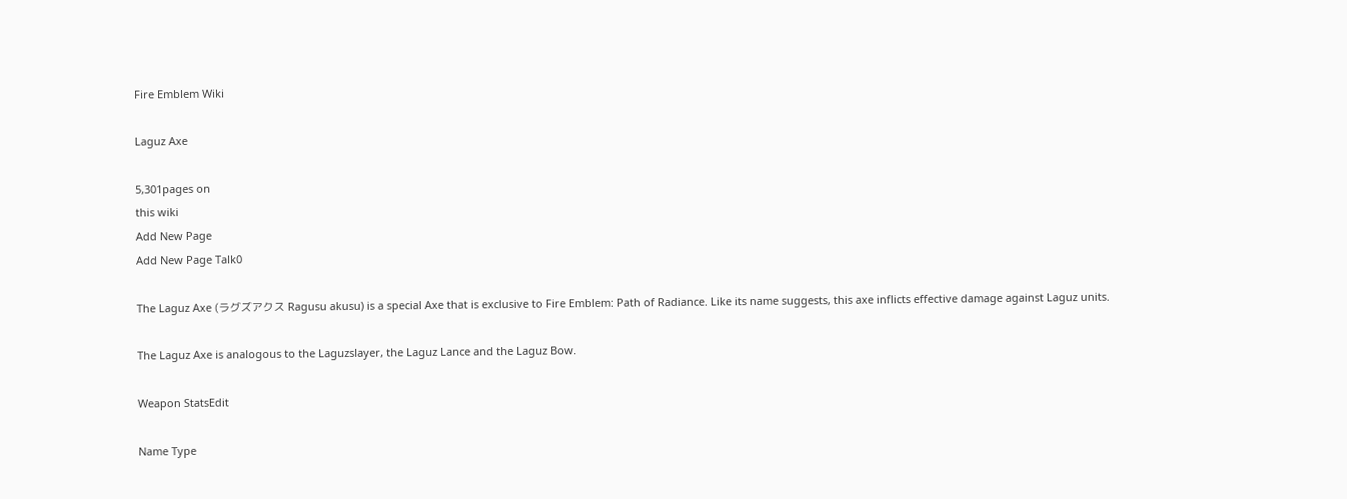Fire Emblem Wiki

Laguz Axe

5,301pages on
this wiki
Add New Page
Add New Page Talk0

The Laguz Axe (ラグズアクス Ragusu akusu) is a special Axe that is exclusive to Fire Emblem: Path of Radiance. Like its name suggests, this axe inflicts effective damage against Laguz units.

The Laguz Axe is analogous to the Laguzslayer, the Laguz Lance and the Laguz Bow.

Weapon StatsEdit

Name Type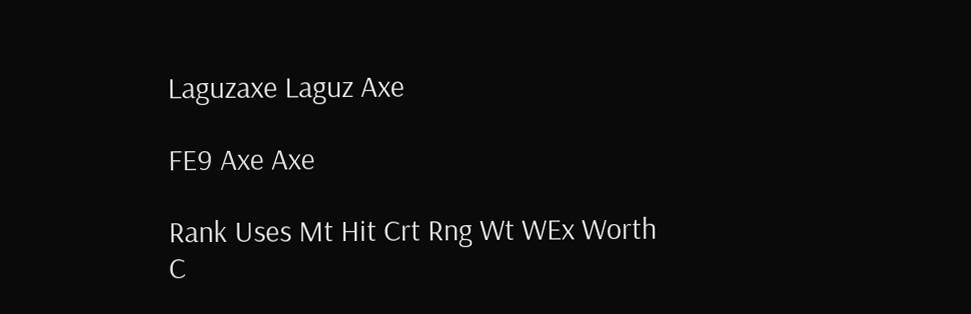Laguzaxe Laguz Axe

FE9 Axe Axe

Rank Uses Mt Hit Crt Rng Wt WEx Worth
C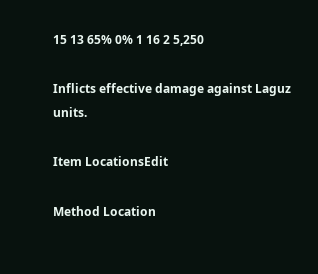15 13 65% 0% 1 16 2 5,250

Inflicts effective damage against Laguz units.

Item LocationsEdit

Method Location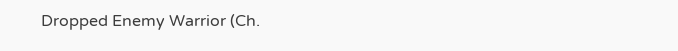Dropped Enemy Warrior (Ch.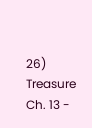26)
Treasure Ch. 13 -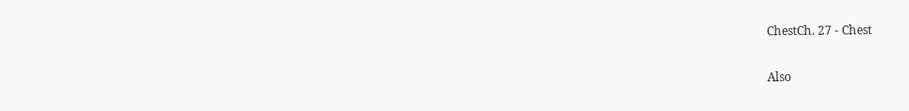ChestCh. 27 - Chest


Also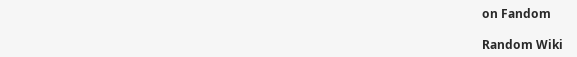on Fandom

Random Wiki